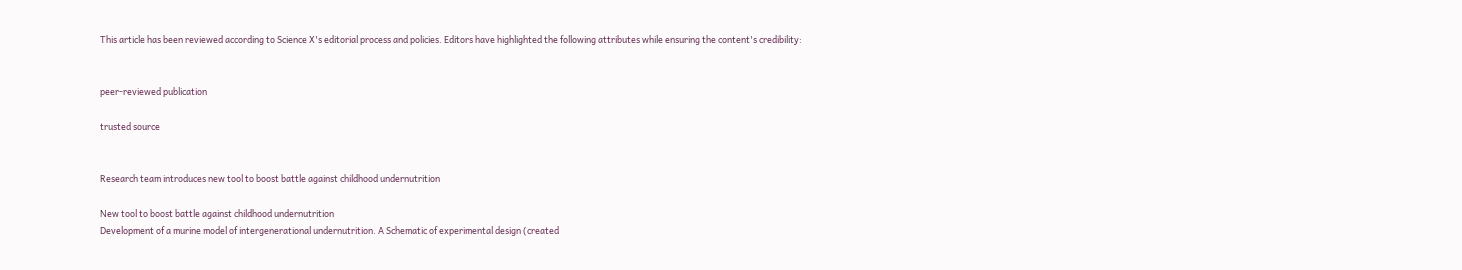This article has been reviewed according to Science X's editorial process and policies. Editors have highlighted the following attributes while ensuring the content's credibility:


peer-reviewed publication

trusted source


Research team introduces new tool to boost battle against childhood undernutrition

New tool to boost battle against childhood undernutrition
Development of a murine model of intergenerational undernutrition. A Schematic of experimental design (created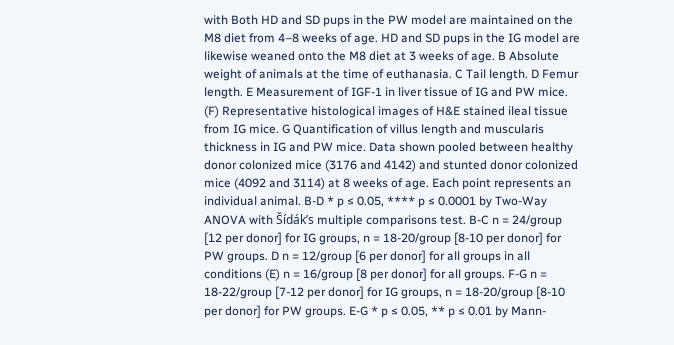with Both HD and SD pups in the PW model are maintained on the M8 diet from 4–8 weeks of age. HD and SD pups in the IG model are likewise weaned onto the M8 diet at 3 weeks of age. B Absolute weight of animals at the time of euthanasia. C Tail length. D Femur length. E Measurement of IGF-1 in liver tissue of IG and PW mice. (F) Representative histological images of H&E stained ileal tissue from IG mice. G Quantification of villus length and muscularis thickness in IG and PW mice. Data shown pooled between healthy donor colonized mice (3176 and 4142) and stunted donor colonized mice (4092 and 3114) at 8 weeks of age. Each point represents an individual animal. B-D * p ≤ 0.05, **** p ≤ 0.0001 by Two-Way ANOVA with Šídák’s multiple comparisons test. B-C n = 24/group [12 per donor] for IG groups, n = 18-20/group [8-10 per donor] for PW groups. D n = 12/group [6 per donor] for all groups in all conditions (E) n = 16/group [8 per donor] for all groups. F-G n = 18-22/group [7-12 per donor] for IG groups, n = 18-20/group [8-10 per donor] for PW groups. E-G * p ≤ 0.05, ** p ≤ 0.01 by Mann-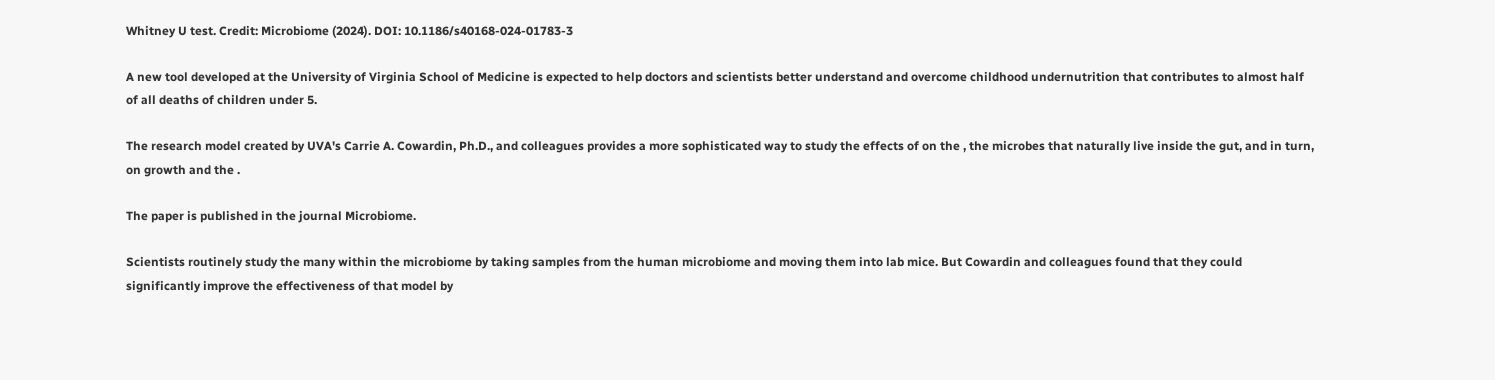Whitney U test. Credit: Microbiome (2024). DOI: 10.1186/s40168-024-01783-3

A new tool developed at the University of Virginia School of Medicine is expected to help doctors and scientists better understand and overcome childhood undernutrition that contributes to almost half of all deaths of children under 5.

The research model created by UVA's Carrie A. Cowardin, Ph.D., and colleagues provides a more sophisticated way to study the effects of on the , the microbes that naturally live inside the gut, and in turn, on growth and the .

The paper is published in the journal Microbiome.

Scientists routinely study the many within the microbiome by taking samples from the human microbiome and moving them into lab mice. But Cowardin and colleagues found that they could significantly improve the effectiveness of that model by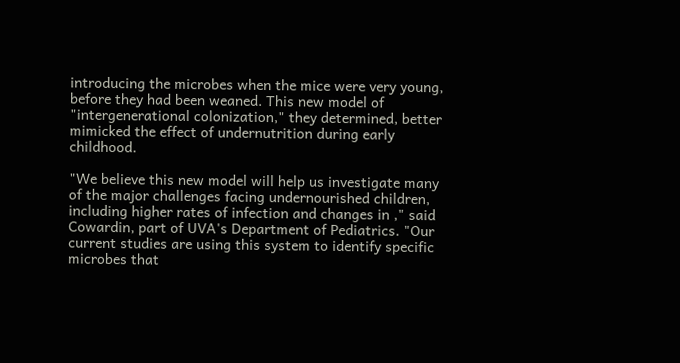introducing the microbes when the mice were very young, before they had been weaned. This new model of "intergenerational colonization," they determined, better mimicked the effect of undernutrition during early childhood.

"We believe this new model will help us investigate many of the major challenges facing undernourished children, including higher rates of infection and changes in ," said Cowardin, part of UVA's Department of Pediatrics. "Our current studies are using this system to identify specific microbes that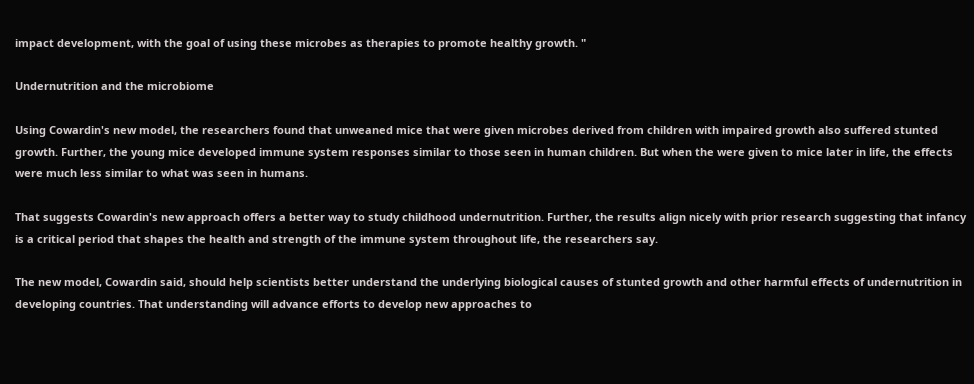impact development, with the goal of using these microbes as therapies to promote healthy growth. "

Undernutrition and the microbiome

Using Cowardin's new model, the researchers found that unweaned mice that were given microbes derived from children with impaired growth also suffered stunted growth. Further, the young mice developed immune system responses similar to those seen in human children. But when the were given to mice later in life, the effects were much less similar to what was seen in humans.

That suggests Cowardin's new approach offers a better way to study childhood undernutrition. Further, the results align nicely with prior research suggesting that infancy is a critical period that shapes the health and strength of the immune system throughout life, the researchers say.

The new model, Cowardin said, should help scientists better understand the underlying biological causes of stunted growth and other harmful effects of undernutrition in developing countries. That understanding will advance efforts to develop new approaches to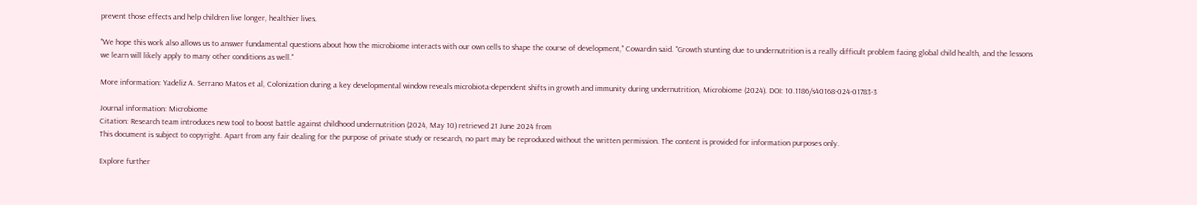prevent those effects and help children live longer, healthier lives.

"We hope this work also allows us to answer fundamental questions about how the microbiome interacts with our own cells to shape the course of development," Cowardin said. "Growth stunting due to undernutrition is a really difficult problem facing global child health, and the lessons we learn will likely apply to many other conditions as well."

More information: Yadeliz A. Serrano Matos et al, Colonization during a key developmental window reveals microbiota-dependent shifts in growth and immunity during undernutrition, Microbiome (2024). DOI: 10.1186/s40168-024-01783-3

Journal information: Microbiome
Citation: Research team introduces new tool to boost battle against childhood undernutrition (2024, May 10) retrieved 21 June 2024 from
This document is subject to copyright. Apart from any fair dealing for the purpose of private study or research, no part may be reproduced without the written permission. The content is provided for information purposes only.

Explore further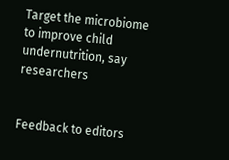Target the microbiome to improve child undernutrition, say researchers


Feedback to editors